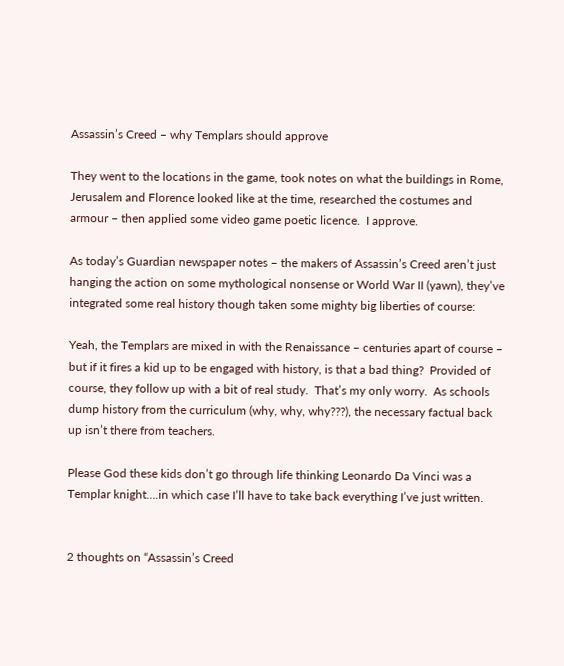Assassin’s Creed – why Templars should approve

They went to the locations in the game, took notes on what the buildings in Rome, Jerusalem and Florence looked like at the time, researched the costumes and armour – then applied some video game poetic licence.  I approve.

As today’s Guardian newspaper notes – the makers of Assassin’s Creed aren’t just hanging the action on some mythological nonsense or World War II (yawn), they’ve integrated some real history though taken some mighty big liberties of course:

Yeah, the Templars are mixed in with the Renaissance – centuries apart of course – but if it fires a kid up to be engaged with history, is that a bad thing?  Provided of course, they follow up with a bit of real study.  That’s my only worry.  As schools dump history from the curriculum (why, why, why???), the necessary factual back up isn’t there from teachers.

Please God these kids don’t go through life thinking Leonardo Da Vinci was a Templar knight….in which case I’ll have to take back everything I’ve just written.


2 thoughts on “Assassin’s Creed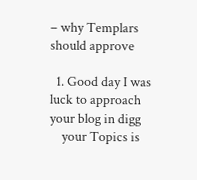– why Templars should approve

  1. Good day I was luck to approach your blog in digg
    your Topics is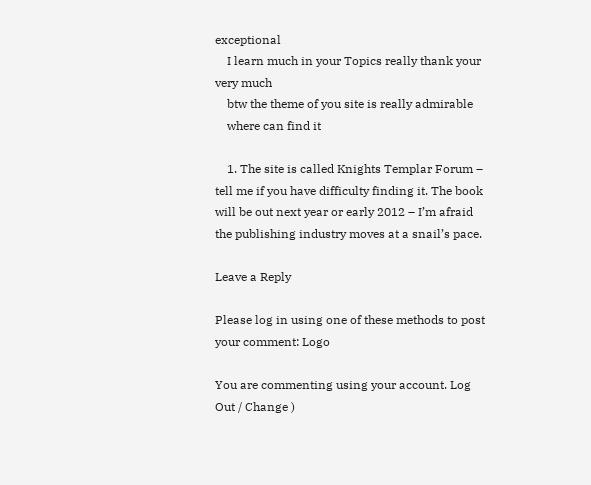exceptional
    I learn much in your Topics really thank your very much
    btw the theme of you site is really admirable
    where can find it

    1. The site is called Knights Templar Forum – tell me if you have difficulty finding it. The book will be out next year or early 2012 – I’m afraid the publishing industry moves at a snail’s pace.

Leave a Reply

Please log in using one of these methods to post your comment: Logo

You are commenting using your account. Log Out / Change )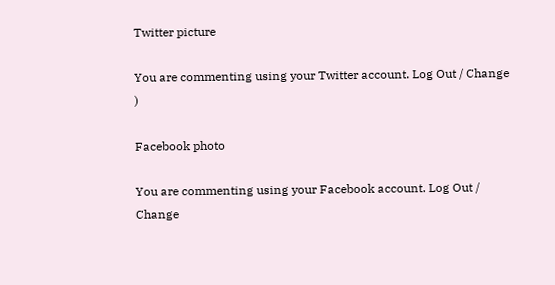Twitter picture

You are commenting using your Twitter account. Log Out / Change )

Facebook photo

You are commenting using your Facebook account. Log Out / Change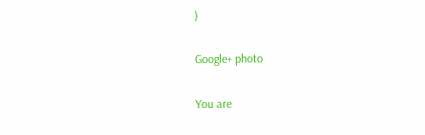)

Google+ photo

You are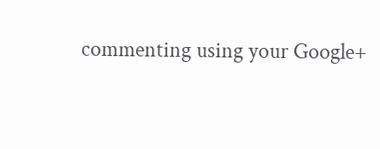commenting using your Google+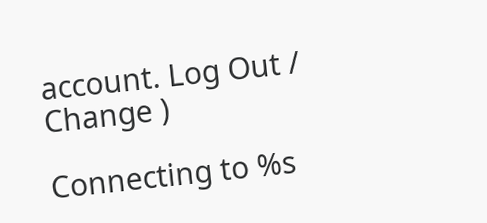account. Log Out / Change )

Connecting to %s